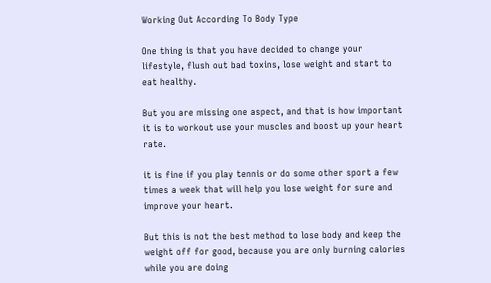Working Out According To Body Type

One thing is that you have decided to change your lifestyle, flush out bad toxins, lose weight and start to eat healthy.

But you are missing one aspect, and that is how important it is to workout use your muscles and boost up your heart rate.

it is fine if you play tennis or do some other sport a few times a week that will help you lose weight for sure and improve your heart.

But this is not the best method to lose body and keep the weight off for good, because you are only burning calories while you are doing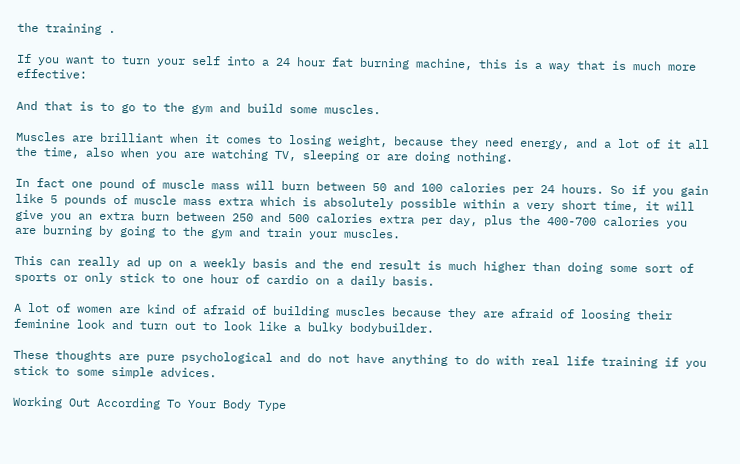the training .

If you want to turn your self into a 24 hour fat burning machine, this is a way that is much more effective:

And that is to go to the gym and build some muscles.

Muscles are brilliant when it comes to losing weight, because they need energy, and a lot of it all the time, also when you are watching TV, sleeping or are doing nothing.

In fact one pound of muscle mass will burn between 50 and 100 calories per 24 hours. So if you gain like 5 pounds of muscle mass extra which is absolutely possible within a very short time, it will give you an extra burn between 250 and 500 calories extra per day, plus the 400-700 calories you are burning by going to the gym and train your muscles.

This can really ad up on a weekly basis and the end result is much higher than doing some sort of sports or only stick to one hour of cardio on a daily basis.

A lot of women are kind of afraid of building muscles because they are afraid of loosing their feminine look and turn out to look like a bulky bodybuilder.

These thoughts are pure psychological and do not have anything to do with real life training if you stick to some simple advices.

Working Out According To Your Body Type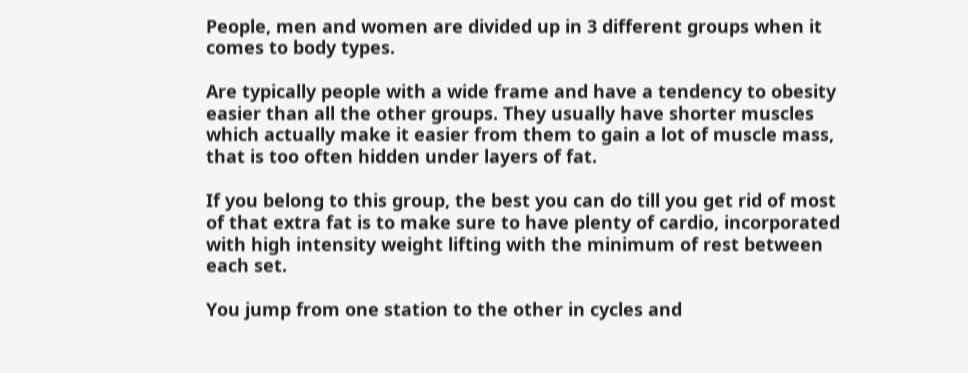People, men and women are divided up in 3 different groups when it comes to body types.

Are typically people with a wide frame and have a tendency to obesity easier than all the other groups. They usually have shorter muscles which actually make it easier from them to gain a lot of muscle mass, that is too often hidden under layers of fat.

If you belong to this group, the best you can do till you get rid of most of that extra fat is to make sure to have plenty of cardio, incorporated with high intensity weight lifting with the minimum of rest between each set.

You jump from one station to the other in cycles and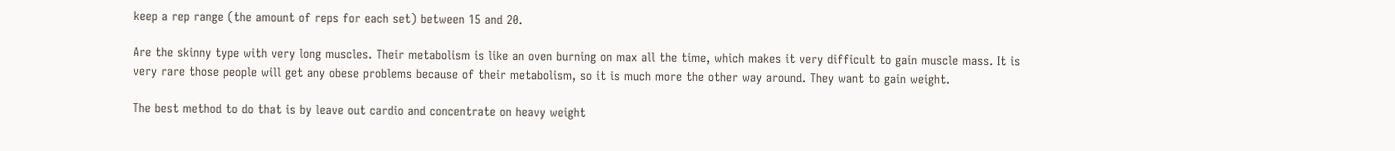keep a rep range (the amount of reps for each set) between 15 and 20.

Are the skinny type with very long muscles. Their metabolism is like an oven burning on max all the time, which makes it very difficult to gain muscle mass. It is very rare those people will get any obese problems because of their metabolism, so it is much more the other way around. They want to gain weight.

The best method to do that is by leave out cardio and concentrate on heavy weight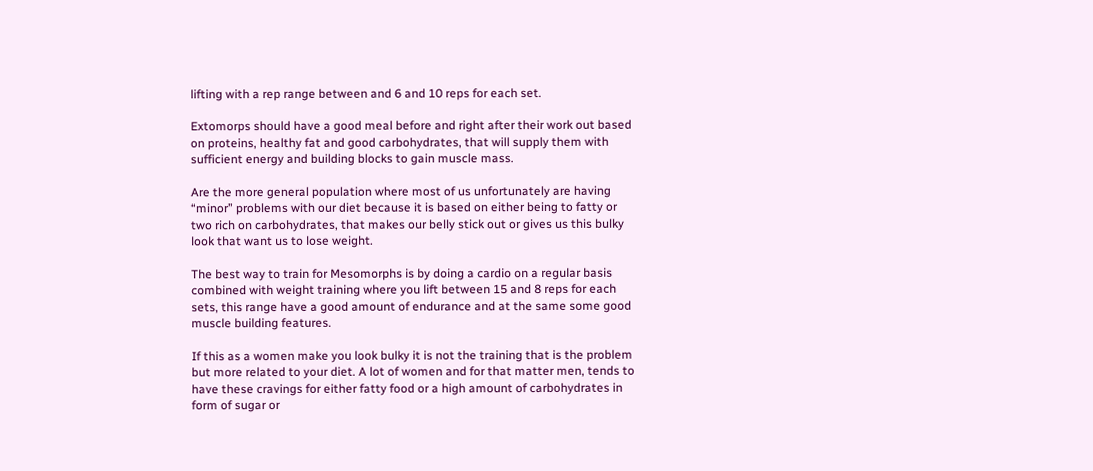lifting with a rep range between and 6 and 10 reps for each set.

Extomorps should have a good meal before and right after their work out based on proteins, healthy fat and good carbohydrates, that will supply them with sufficient energy and building blocks to gain muscle mass.

Are the more general population where most of us unfortunately are having “minor” problems with our diet because it is based on either being to fatty or two rich on carbohydrates, that makes our belly stick out or gives us this bulky look that want us to lose weight.

The best way to train for Mesomorphs is by doing a cardio on a regular basis combined with weight training where you lift between 15 and 8 reps for each sets, this range have a good amount of endurance and at the same some good muscle building features.

If this as a women make you look bulky it is not the training that is the problem but more related to your diet. A lot of women and for that matter men, tends to have these cravings for either fatty food or a high amount of carbohydrates in form of sugar or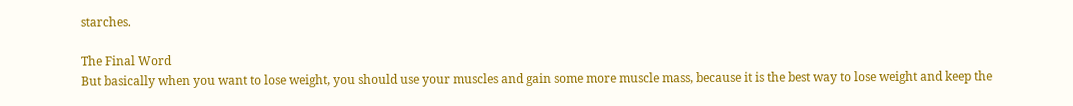starches.

The Final Word
But basically when you want to lose weight, you should use your muscles and gain some more muscle mass, because it is the best way to lose weight and keep the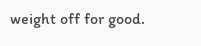weight off for good.